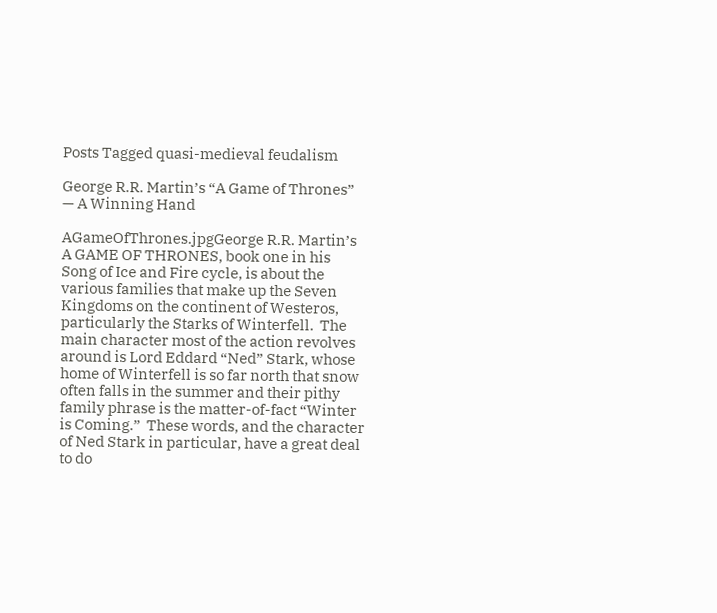Posts Tagged quasi-medieval feudalism

George R.R. Martin’s “A Game of Thrones” — A Winning Hand

AGameOfThrones.jpgGeorge R.R. Martin’s A GAME OF THRONES, book one in his Song of Ice and Fire cycle, is about the various families that make up the Seven Kingdoms on the continent of Westeros, particularly the Starks of Winterfell.  The main character most of the action revolves around is Lord Eddard “Ned” Stark, whose home of Winterfell is so far north that snow often falls in the summer and their pithy family phrase is the matter-of-fact “Winter is Coming.”  These words, and the character of Ned Stark in particular, have a great deal to do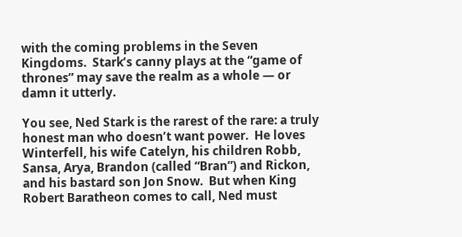with the coming problems in the Seven Kingdoms.  Stark’s canny plays at the “game of thrones” may save the realm as a whole — or damn it utterly.

You see, Ned Stark is the rarest of the rare: a truly honest man who doesn’t want power.  He loves Winterfell, his wife Catelyn, his children Robb, Sansa, Arya, Brandon (called “Bran”) and Rickon, and his bastard son Jon Snow.  But when King Robert Baratheon comes to call, Ned must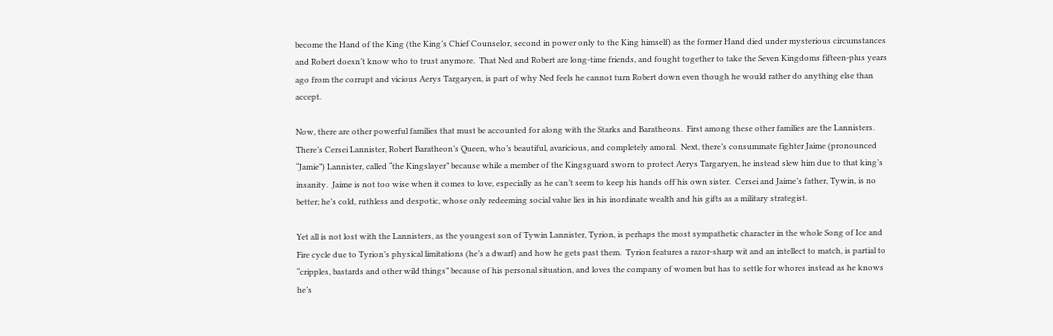become the Hand of the King (the King’s Chief Counselor, second in power only to the King himself) as the former Hand died under mysterious circumstances and Robert doesn’t know who to trust anymore.  That Ned and Robert are long-time friends, and fought together to take the Seven Kingdoms fifteen-plus years ago from the corrupt and vicious Aerys Targaryen, is part of why Ned feels he cannot turn Robert down even though he would rather do anything else than accept.

Now, there are other powerful families that must be accounted for along with the Starks and Baratheons.  First among these other families are the Lannisters.  There’s Cersei Lannister, Robert Baratheon’s Queen, who’s beautiful, avaricious, and completely amoral.  Next, there’s consummate fighter Jaime (pronounced “Jamie”) Lannister, called “the Kingslayer” because while a member of the Kingsguard sworn to protect Aerys Targaryen, he instead slew him due to that king’s insanity.  Jaime is not too wise when it comes to love, especially as he can’t seem to keep his hands off his own sister.  Cersei and Jaime’s father, Tywin, is no better; he’s cold, ruthless and despotic, whose only redeeming social value lies in his inordinate wealth and his gifts as a military strategist.

Yet all is not lost with the Lannisters, as the youngest son of Tywin Lannister, Tyrion, is perhaps the most sympathetic character in the whole Song of Ice and Fire cycle due to Tyrion’s physical limitations (he’s a dwarf) and how he gets past them.  Tyrion features a razor-sharp wit and an intellect to match, is partial to “cripples, bastards and other wild things” because of his personal situation, and loves the company of women but has to settle for whores instead as he knows he’s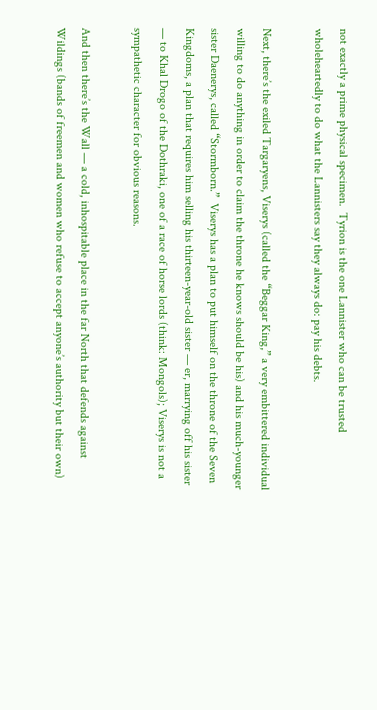not exactly a prime physical specimen.  Tyrion is the one Lannister who can be trusted wholeheartedly to do what the Lannisters say they always do: pay his debts.

Next, there’s the exiled Targaryens, Viserys (called the “Beggar King,” a very embittered individual willing to do anything in order to claim the throne he knows should be his) and his much-younger sister Daenerys, called “Stormborn.”  Viserys has a plan to put himself on the throne of the Seven Kingdoms, a plan that requires him selling his thirteen-year-old sister — er, marrying off his sister — to Khal Drogo of the Dothraki, one of a race of horse lords (think: Mongols); Viserys is not a sympathetic character for obvious reasons.

And then there’s the Wall — a cold, inhospitable place in the far North that defends against Wildings (bands of freemen and women who refuse to accept anyone’s authority but their own)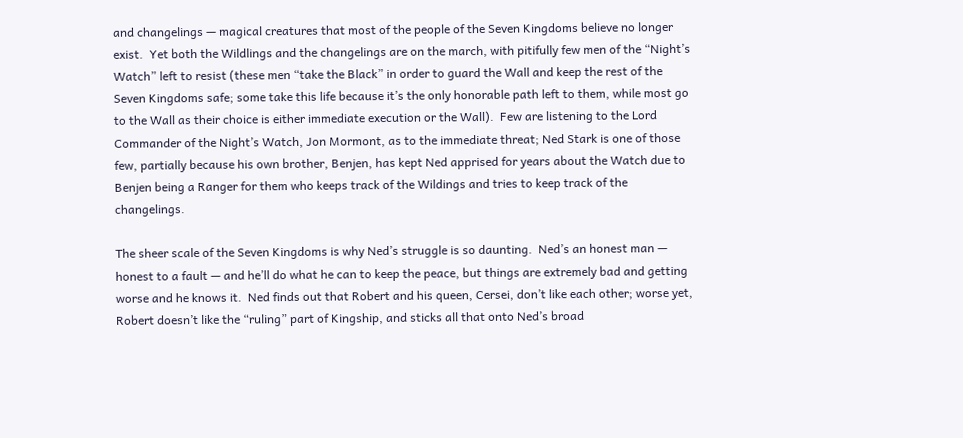and changelings — magical creatures that most of the people of the Seven Kingdoms believe no longer exist.  Yet both the Wildlings and the changelings are on the march, with pitifully few men of the “Night’s Watch” left to resist (these men “take the Black” in order to guard the Wall and keep the rest of the Seven Kingdoms safe; some take this life because it’s the only honorable path left to them, while most go to the Wall as their choice is either immediate execution or the Wall).  Few are listening to the Lord Commander of the Night’s Watch, Jon Mormont, as to the immediate threat; Ned Stark is one of those few, partially because his own brother, Benjen, has kept Ned apprised for years about the Watch due to Benjen being a Ranger for them who keeps track of the Wildings and tries to keep track of the changelings.

The sheer scale of the Seven Kingdoms is why Ned’s struggle is so daunting.  Ned’s an honest man — honest to a fault — and he’ll do what he can to keep the peace, but things are extremely bad and getting worse and he knows it.  Ned finds out that Robert and his queen, Cersei, don’t like each other; worse yet, Robert doesn’t like the “ruling” part of Kingship, and sticks all that onto Ned’s broad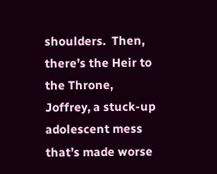shoulders.  Then, there’s the Heir to the Throne, Joffrey, a stuck-up adolescent mess that’s made worse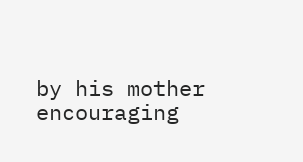by his mother encouraging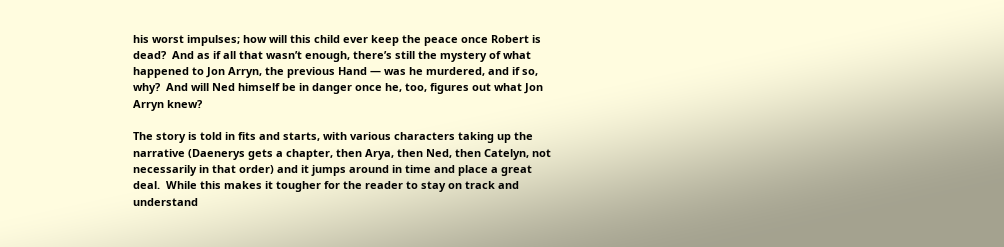his worst impulses; how will this child ever keep the peace once Robert is dead?  And as if all that wasn’t enough, there’s still the mystery of what happened to Jon Arryn, the previous Hand — was he murdered, and if so, why?  And will Ned himself be in danger once he, too, figures out what Jon Arryn knew?

The story is told in fits and starts, with various characters taking up the narrative (Daenerys gets a chapter, then Arya, then Ned, then Catelyn, not necessarily in that order) and it jumps around in time and place a great deal.  While this makes it tougher for the reader to stay on track and understand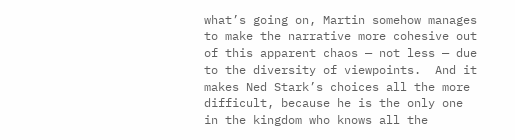what’s going on, Martin somehow manages to make the narrative more cohesive out of this apparent chaos — not less — due to the diversity of viewpoints.  And it makes Ned Stark’s choices all the more difficult, because he is the only one in the kingdom who knows all the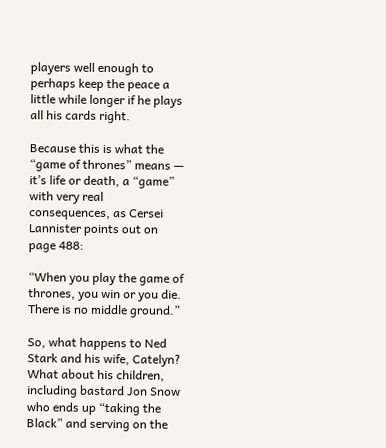players well enough to perhaps keep the peace a little while longer if he plays all his cards right.

Because this is what the “game of thrones” means — it’s life or death, a “game” with very real consequences, as Cersei Lannister points out on page 488:

“When you play the game of thrones, you win or you die.  There is no middle ground.”

So, what happens to Ned Stark and his wife, Catelyn?  What about his children, including bastard Jon Snow who ends up “taking the Black” and serving on the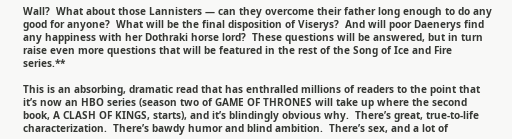Wall?  What about those Lannisters — can they overcome their father long enough to do any good for anyone?  What will be the final disposition of Viserys?  And will poor Daenerys find any happiness with her Dothraki horse lord?  These questions will be answered, but in turn raise even more questions that will be featured in the rest of the Song of Ice and Fire series.**

This is an absorbing, dramatic read that has enthralled millions of readers to the point that it’s now an HBO series (season two of GAME OF THRONES will take up where the second book, A CLASH OF KINGS, starts), and it’s blindingly obvious why.  There’s great, true-to-life characterization.  There’s bawdy humor and blind ambition.  There’s sex, and a lot of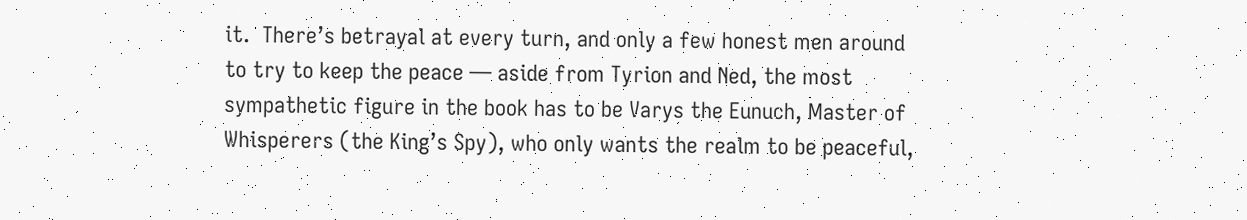it.  There’s betrayal at every turn, and only a few honest men around to try to keep the peace — aside from Tyrion and Ned, the most sympathetic figure in the book has to be Varys the Eunuch, Master of Whisperers (the King’s Spy), who only wants the realm to be peaceful,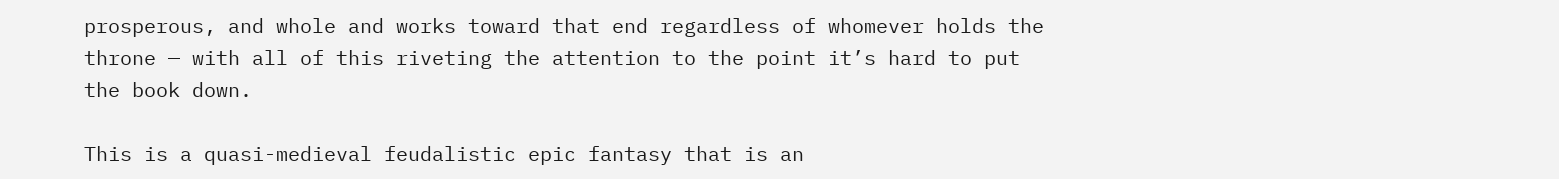prosperous, and whole and works toward that end regardless of whomever holds the throne — with all of this riveting the attention to the point it’s hard to put the book down.

This is a quasi-medieval feudalistic epic fantasy that is an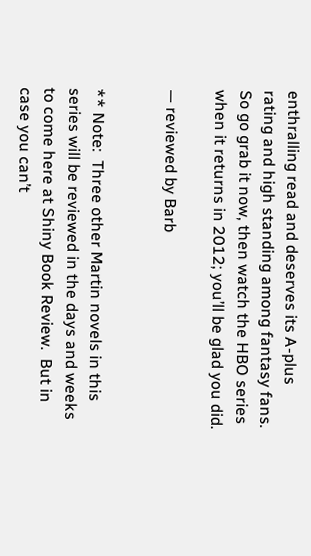enthralling read and deserves its A-plus rating and high standing among fantasy fans.  So go grab it now, then watch the HBO series when it returns in 2012; you’ll be glad you did.

— reviewed by Barb


** Note:  Three other Martin novels in this series will be reviewed in the days and weeks to come here at Shiny Book Review.  But in case you can’t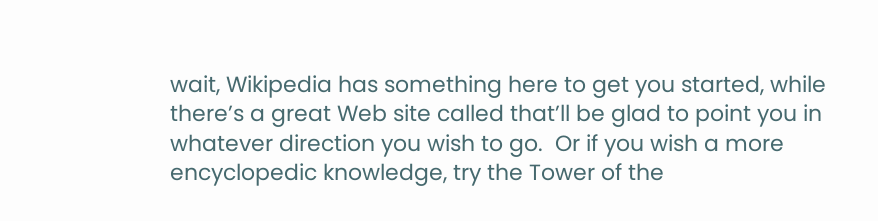wait, Wikipedia has something here to get you started, while there’s a great Web site called that’ll be glad to point you in whatever direction you wish to go.  Or if you wish a more encyclopedic knowledge, try the Tower of the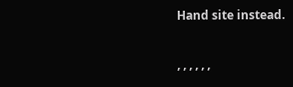Hand site instead.

, , , , , ,